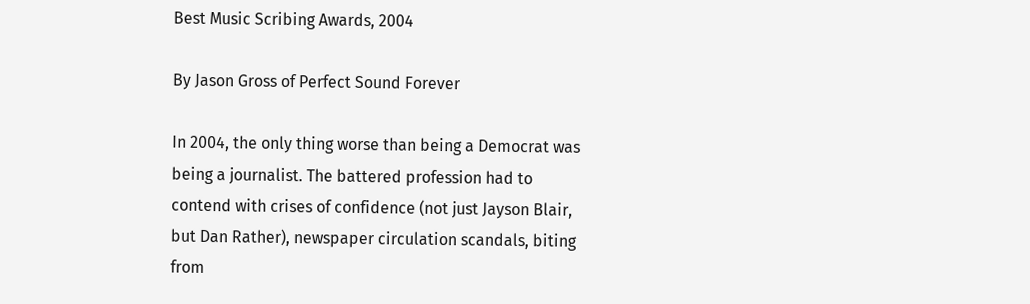Best Music Scribing Awards, 2004

By Jason Gross of Perfect Sound Forever

In 2004, the only thing worse than being a Democrat was being a journalist. The battered profession had to contend with crises of confidence (not just Jayson Blair, but Dan Rather), newspaper circulation scandals, biting from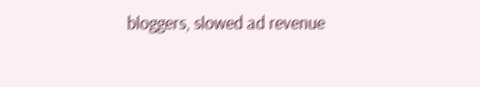bloggers, slowed ad revenue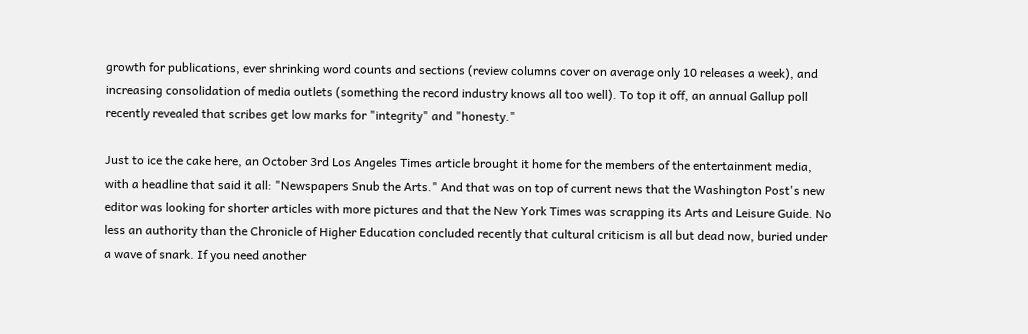growth for publications, ever shrinking word counts and sections (review columns cover on average only 10 releases a week), and increasing consolidation of media outlets (something the record industry knows all too well). To top it off, an annual Gallup poll recently revealed that scribes get low marks for "integrity" and "honesty."

Just to ice the cake here, an October 3rd Los Angeles Times article brought it home for the members of the entertainment media, with a headline that said it all: "Newspapers Snub the Arts." And that was on top of current news that the Washington Post's new editor was looking for shorter articles with more pictures and that the New York Times was scrapping its Arts and Leisure Guide. No less an authority than the Chronicle of Higher Education concluded recently that cultural criticism is all but dead now, buried under a wave of snark. If you need another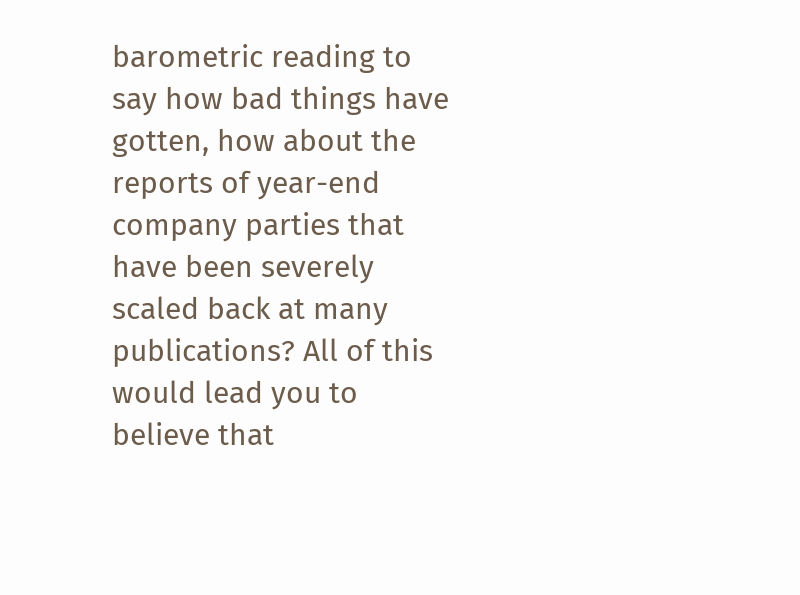barometric reading to say how bad things have gotten, how about the reports of year-end company parties that have been severely scaled back at many publications? All of this would lead you to believe that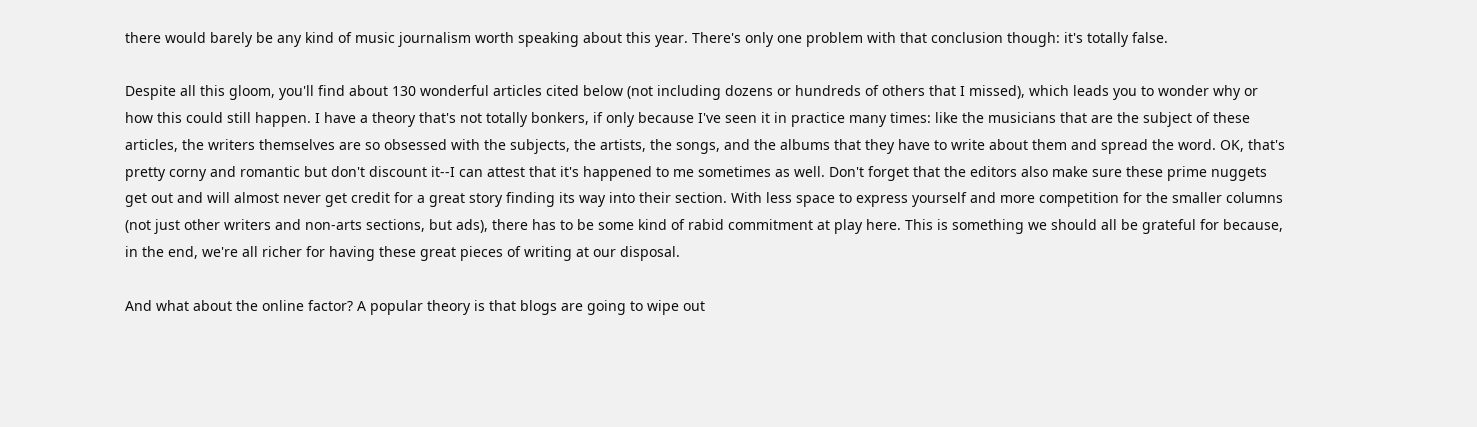there would barely be any kind of music journalism worth speaking about this year. There's only one problem with that conclusion though: it's totally false.

Despite all this gloom, you'll find about 130 wonderful articles cited below (not including dozens or hundreds of others that I missed), which leads you to wonder why or how this could still happen. I have a theory that's not totally bonkers, if only because I've seen it in practice many times: like the musicians that are the subject of these articles, the writers themselves are so obsessed with the subjects, the artists, the songs, and the albums that they have to write about them and spread the word. OK, that's pretty corny and romantic but don't discount it--I can attest that it's happened to me sometimes as well. Don't forget that the editors also make sure these prime nuggets get out and will almost never get credit for a great story finding its way into their section. With less space to express yourself and more competition for the smaller columns (not just other writers and non-arts sections, but ads), there has to be some kind of rabid commitment at play here. This is something we should all be grateful for because, in the end, we're all richer for having these great pieces of writing at our disposal.

And what about the online factor? A popular theory is that blogs are going to wipe out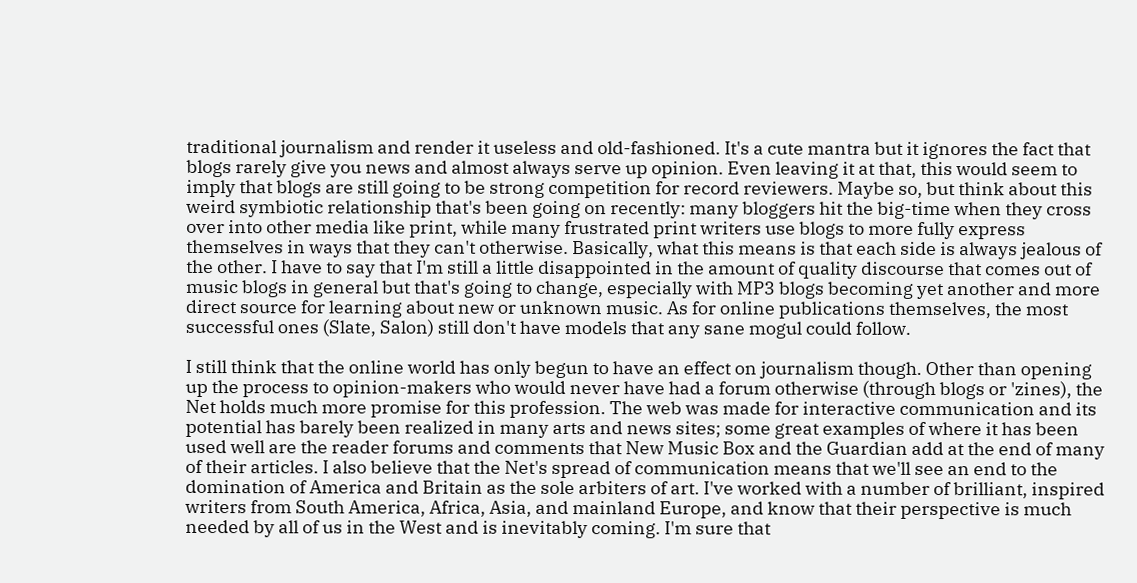traditional journalism and render it useless and old-fashioned. It's a cute mantra but it ignores the fact that blogs rarely give you news and almost always serve up opinion. Even leaving it at that, this would seem to imply that blogs are still going to be strong competition for record reviewers. Maybe so, but think about this weird symbiotic relationship that's been going on recently: many bloggers hit the big-time when they cross over into other media like print, while many frustrated print writers use blogs to more fully express themselves in ways that they can't otherwise. Basically, what this means is that each side is always jealous of the other. I have to say that I'm still a little disappointed in the amount of quality discourse that comes out of music blogs in general but that's going to change, especially with MP3 blogs becoming yet another and more direct source for learning about new or unknown music. As for online publications themselves, the most successful ones (Slate, Salon) still don't have models that any sane mogul could follow.

I still think that the online world has only begun to have an effect on journalism though. Other than opening up the process to opinion-makers who would never have had a forum otherwise (through blogs or 'zines), the Net holds much more promise for this profession. The web was made for interactive communication and its potential has barely been realized in many arts and news sites; some great examples of where it has been used well are the reader forums and comments that New Music Box and the Guardian add at the end of many of their articles. I also believe that the Net's spread of communication means that we'll see an end to the domination of America and Britain as the sole arbiters of art. I've worked with a number of brilliant, inspired writers from South America, Africa, Asia, and mainland Europe, and know that their perspective is much needed by all of us in the West and is inevitably coming. I'm sure that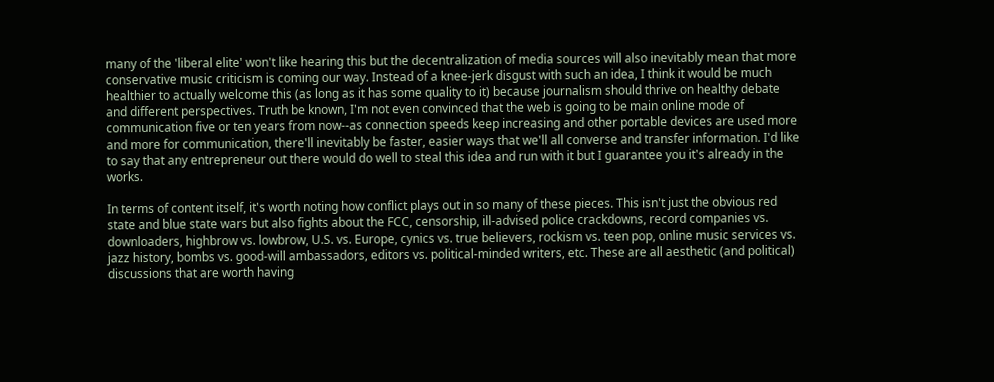many of the 'liberal elite' won't like hearing this but the decentralization of media sources will also inevitably mean that more conservative music criticism is coming our way. Instead of a knee-jerk disgust with such an idea, I think it would be much healthier to actually welcome this (as long as it has some quality to it) because journalism should thrive on healthy debate and different perspectives. Truth be known, I'm not even convinced that the web is going to be main online mode of communication five or ten years from now--as connection speeds keep increasing and other portable devices are used more and more for communication, there'll inevitably be faster, easier ways that we'll all converse and transfer information. I'd like to say that any entrepreneur out there would do well to steal this idea and run with it but I guarantee you it's already in the works.

In terms of content itself, it's worth noting how conflict plays out in so many of these pieces. This isn't just the obvious red state and blue state wars but also fights about the FCC, censorship, ill-advised police crackdowns, record companies vs. downloaders, highbrow vs. lowbrow, U.S. vs. Europe, cynics vs. true believers, rockism vs. teen pop, online music services vs. jazz history, bombs vs. good-will ambassadors, editors vs. political-minded writers, etc. These are all aesthetic (and political) discussions that are worth having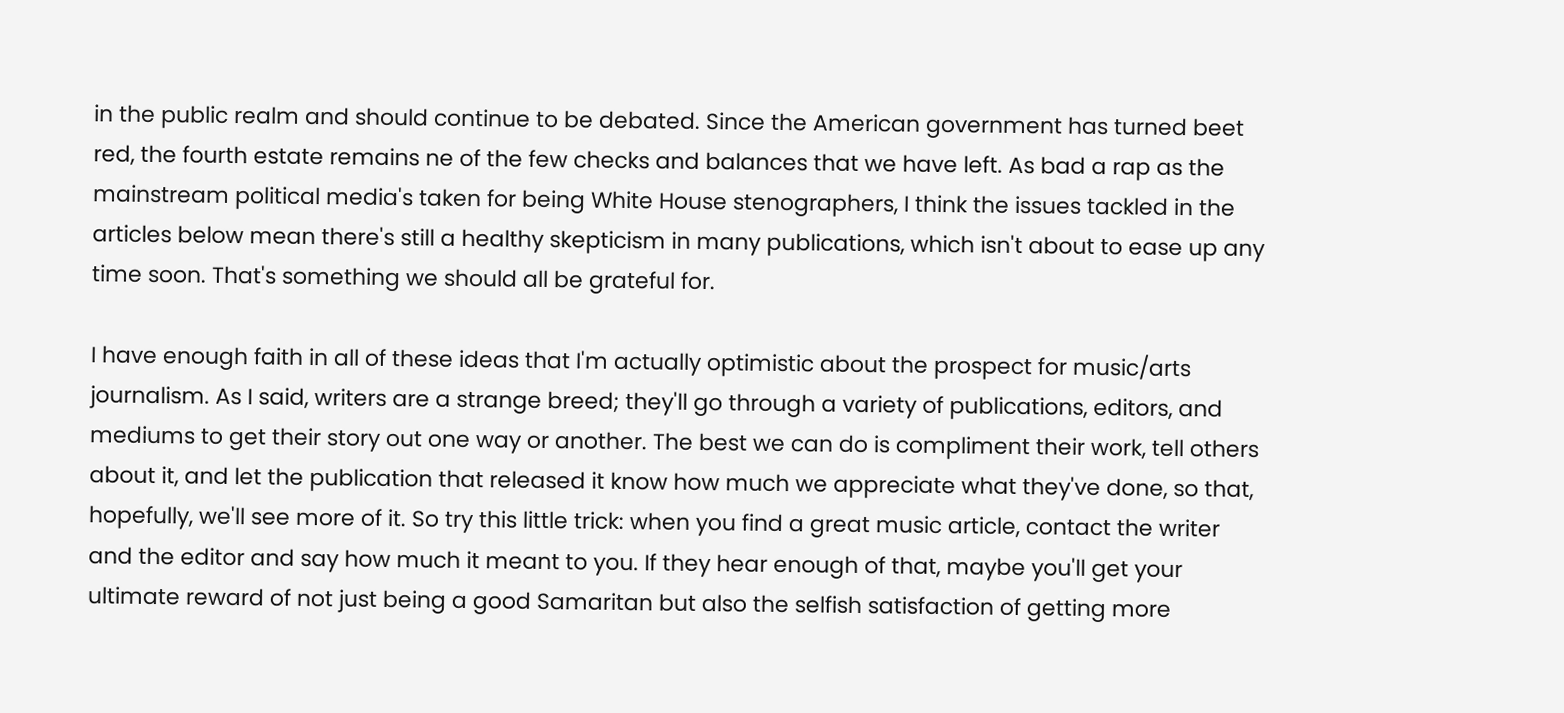in the public realm and should continue to be debated. Since the American government has turned beet red, the fourth estate remains ne of the few checks and balances that we have left. As bad a rap as the mainstream political media's taken for being White House stenographers, I think the issues tackled in the articles below mean there's still a healthy skepticism in many publications, which isn't about to ease up any time soon. That's something we should all be grateful for.

I have enough faith in all of these ideas that I'm actually optimistic about the prospect for music/arts journalism. As I said, writers are a strange breed; they'll go through a variety of publications, editors, and mediums to get their story out one way or another. The best we can do is compliment their work, tell others about it, and let the publication that released it know how much we appreciate what they've done, so that, hopefully, we'll see more of it. So try this little trick: when you find a great music article, contact the writer and the editor and say how much it meant to you. If they hear enough of that, maybe you'll get your ultimate reward of not just being a good Samaritan but also the selfish satisfaction of getting more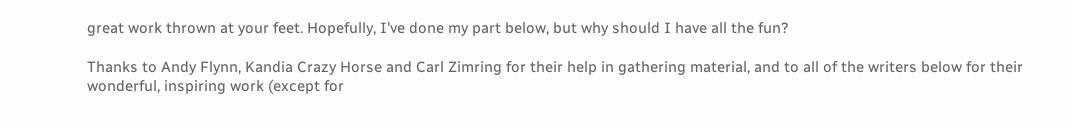great work thrown at your feet. Hopefully, I've done my part below, but why should I have all the fun?

Thanks to Andy Flynn, Kandia Crazy Horse and Carl Zimring for their help in gathering material, and to all of the writers below for their wonderful, inspiring work (except for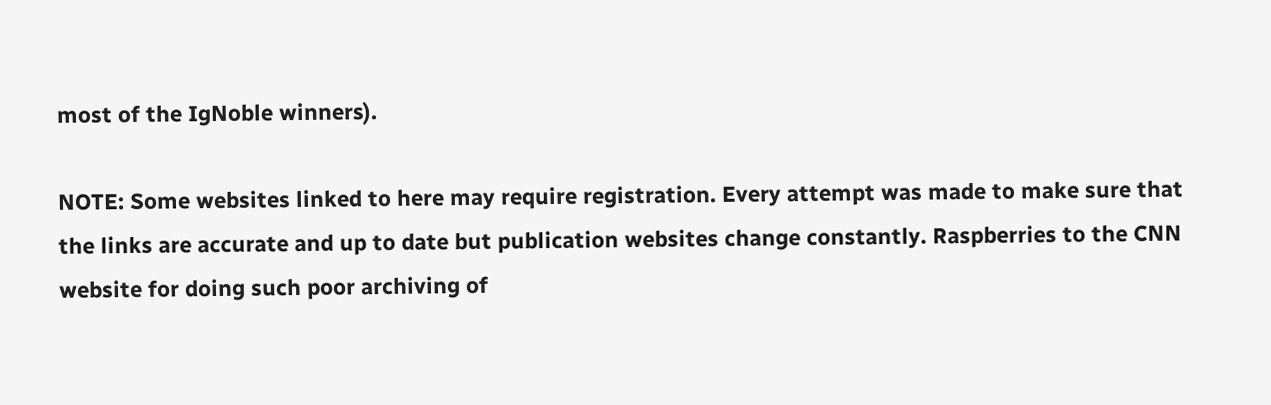most of the IgNoble winners).

NOTE: Some websites linked to here may require registration. Every attempt was made to make sure that the links are accurate and up to date but publication websites change constantly. Raspberries to the CNN website for doing such poor archiving of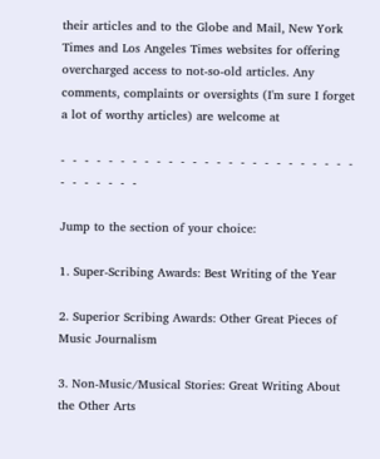their articles and to the Globe and Mail, New York Times and Los Angeles Times websites for offering overcharged access to not-so-old articles. Any comments, complaints or oversights (I'm sure I forget a lot of worthy articles) are welcome at

-  -  -  -  -  -  -  -  -  -  -  -  -  -  -  -  -  -  -  -  -  -  -  -  -  -  -  -  -  -  -  -

Jump to the section of your choice:

1. Super-Scribing Awards: Best Writing of the Year

2. Superior Scribing Awards: Other Great Pieces of Music Journalism

3. Non-Music/Musical Stories: Great Writing About the Other Arts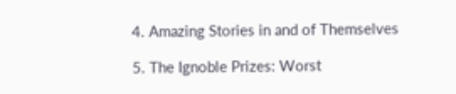4. Amazing Stories in and of Themselves

5. The Ignoble Prizes: Worst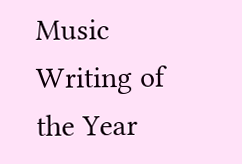Music Writing of the Year